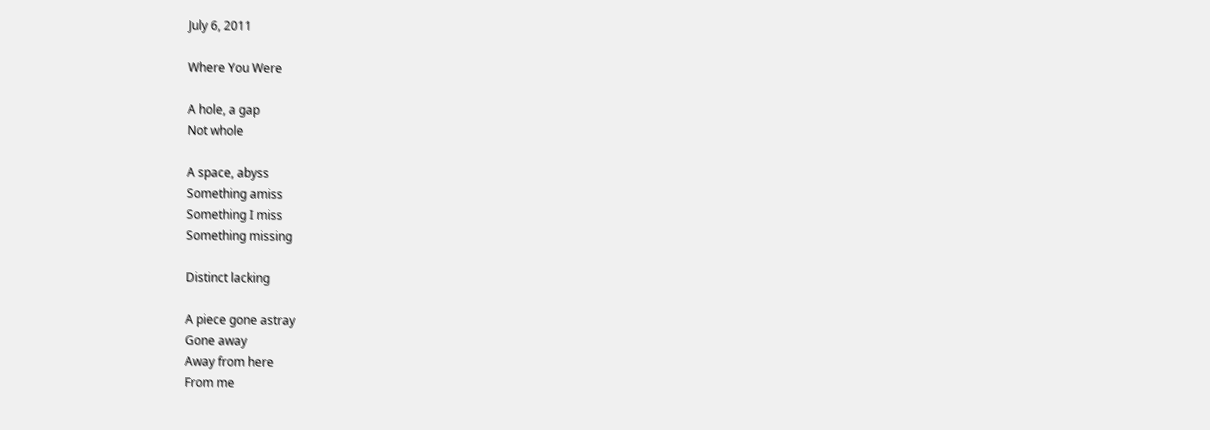July 6, 2011

Where You Were

A hole, a gap
Not whole

A space, abyss
Something amiss
Something I miss
Something missing

Distinct lacking

A piece gone astray
Gone away
Away from here
From me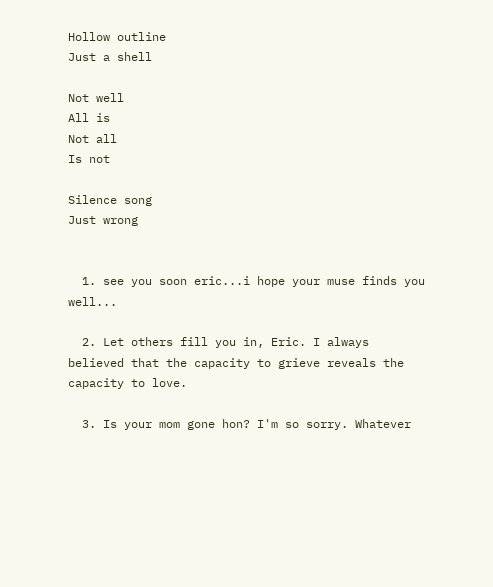Hollow outline
Just a shell

Not well
All is
Not all
Is not

Silence song
Just wrong


  1. see you soon eric...i hope your muse finds you well...

  2. Let others fill you in, Eric. I always believed that the capacity to grieve reveals the capacity to love.

  3. Is your mom gone hon? I'm so sorry. Whatever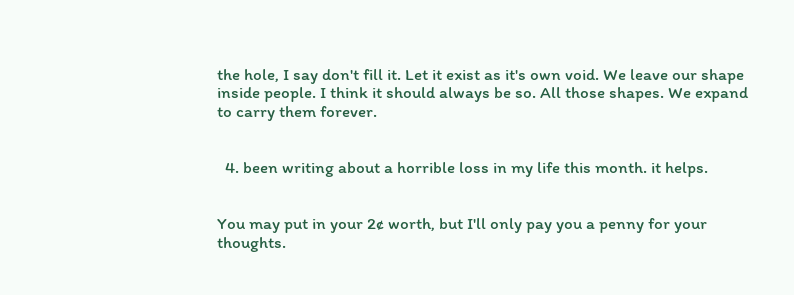the hole, I say don't fill it. Let it exist as it's own void. We leave our shape inside people. I think it should always be so. All those shapes. We expand to carry them forever.


  4. been writing about a horrible loss in my life this month. it helps.


You may put in your 2¢ worth, but I'll only pay you a penny for your thoughts.